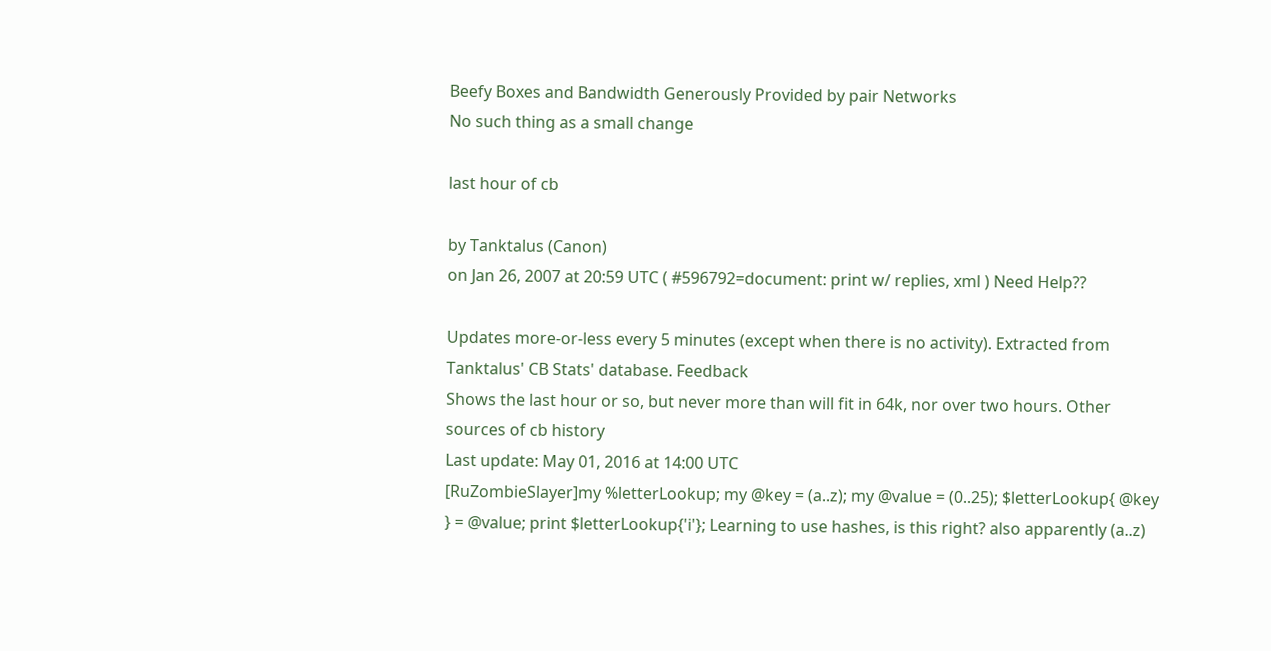Beefy Boxes and Bandwidth Generously Provided by pair Networks
No such thing as a small change

last hour of cb

by Tanktalus (Canon)
on Jan 26, 2007 at 20:59 UTC ( #596792=document: print w/ replies, xml ) Need Help??

Updates more-or-less every 5 minutes (except when there is no activity). Extracted from Tanktalus' CB Stats' database. Feedback
Shows the last hour or so, but never more than will fit in 64k, nor over two hours. Other sources of cb history
Last update: May 01, 2016 at 14:00 UTC
[RuZombieSlayer]my %letterLookup; my @key = (a..z); my @value = (0..25); $letterLookup{ @key } = @value; print $letterLookup{'i'}; Learning to use hashes, is this right? also apparently (a..z)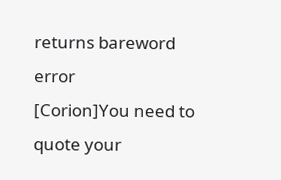returns bareword error
[Corion]You need to quote your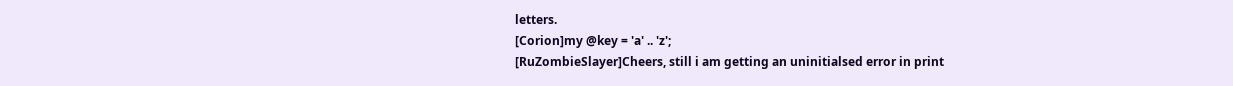letters.
[Corion]my @key = 'a' .. 'z';
[RuZombieSlayer]Cheers, still i am getting an uninitialsed error in print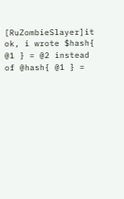[RuZombieSlayer]it ok, i wrote $hash{ @1 } = @2 instead of @hash{ @1 } =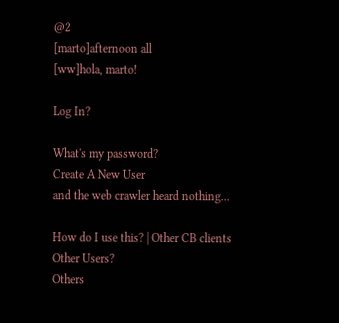@2
[marto]afternoon all
[ww]hola, marto!

Log In?

What's my password?
Create A New User
and the web crawler heard nothing...

How do I use this? | Other CB clients
Other Users?
Others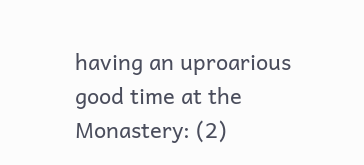having an uproarious good time at the Monastery: (2)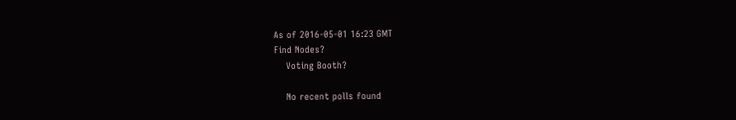As of 2016-05-01 16:23 GMT
Find Nodes?
    Voting Booth?

    No recent polls found